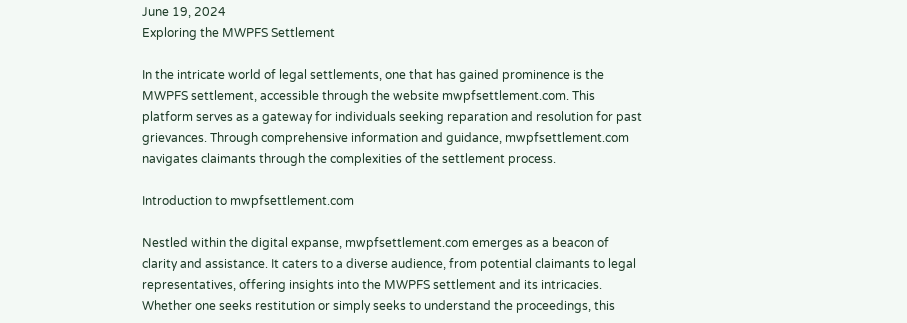June 19, 2024
Exploring the MWPFS Settlement

In the intricate world of legal settlements, one that has gained prominence is the MWPFS settlement, accessible through the website mwpfsettlement.com. This platform serves as a gateway for individuals seeking reparation and resolution for past grievances. Through comprehensive information and guidance, mwpfsettlement.com navigates claimants through the complexities of the settlement process.

Introduction to mwpfsettlement.com

Nestled within the digital expanse, mwpfsettlement.com emerges as a beacon of clarity and assistance. It caters to a diverse audience, from potential claimants to legal representatives, offering insights into the MWPFS settlement and its intricacies. Whether one seeks restitution or simply seeks to understand the proceedings, this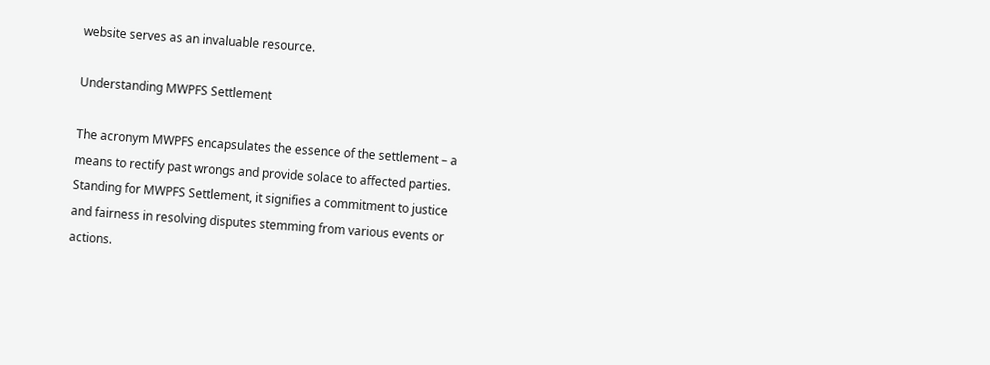website serves as an invaluable resource.

Understanding MWPFS Settlement

The acronym MWPFS encapsulates the essence of the settlement – a means to rectify past wrongs and provide solace to affected parties. Standing for MWPFS Settlement, it signifies a commitment to justice and fairness in resolving disputes stemming from various events or actions.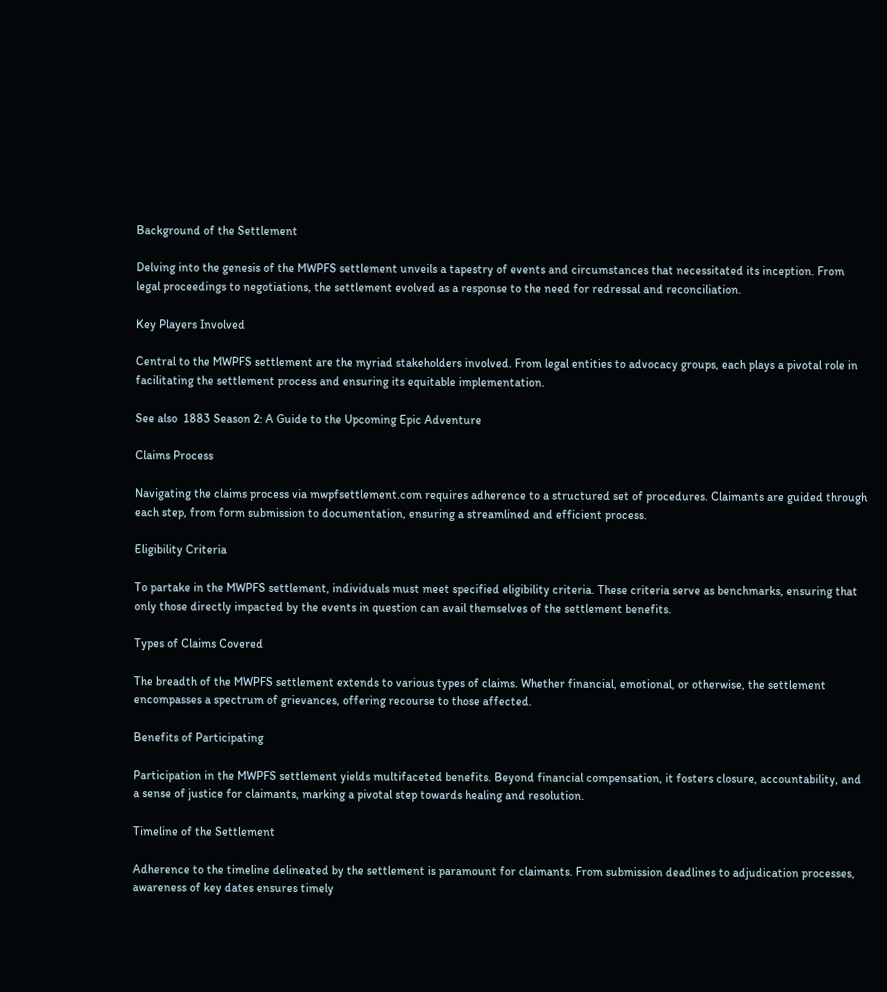Background of the Settlement

Delving into the genesis of the MWPFS settlement unveils a tapestry of events and circumstances that necessitated its inception. From legal proceedings to negotiations, the settlement evolved as a response to the need for redressal and reconciliation.

Key Players Involved

Central to the MWPFS settlement are the myriad stakeholders involved. From legal entities to advocacy groups, each plays a pivotal role in facilitating the settlement process and ensuring its equitable implementation.

See also  1883 Season 2: A Guide to the Upcoming Epic Adventure

Claims Process

Navigating the claims process via mwpfsettlement.com requires adherence to a structured set of procedures. Claimants are guided through each step, from form submission to documentation, ensuring a streamlined and efficient process.

Eligibility Criteria

To partake in the MWPFS settlement, individuals must meet specified eligibility criteria. These criteria serve as benchmarks, ensuring that only those directly impacted by the events in question can avail themselves of the settlement benefits.

Types of Claims Covered

The breadth of the MWPFS settlement extends to various types of claims. Whether financial, emotional, or otherwise, the settlement encompasses a spectrum of grievances, offering recourse to those affected.

Benefits of Participating

Participation in the MWPFS settlement yields multifaceted benefits. Beyond financial compensation, it fosters closure, accountability, and a sense of justice for claimants, marking a pivotal step towards healing and resolution.

Timeline of the Settlement

Adherence to the timeline delineated by the settlement is paramount for claimants. From submission deadlines to adjudication processes, awareness of key dates ensures timely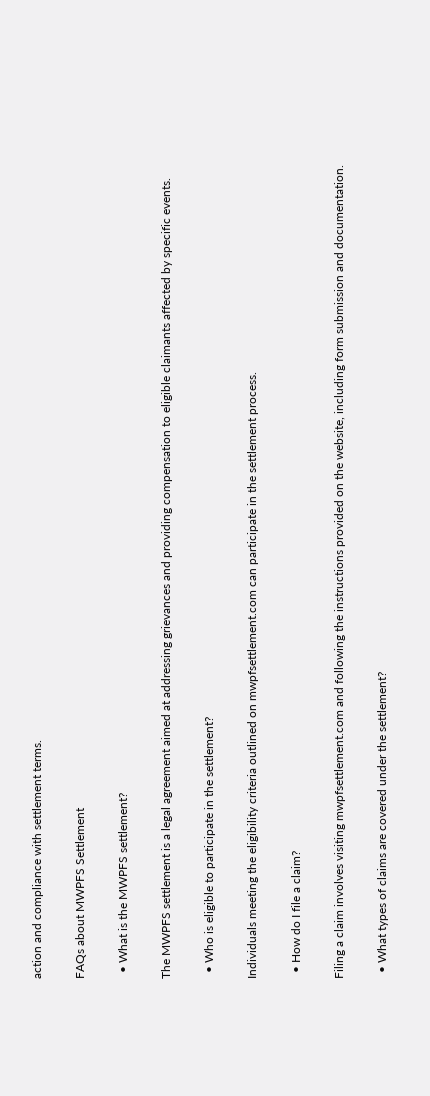action and compliance with settlement terms.

FAQs about MWPFS Settlement

  • What is the MWPFS settlement?

The MWPFS settlement is a legal agreement aimed at addressing grievances and providing compensation to eligible claimants affected by specific events.

  • Who is eligible to participate in the settlement?

Individuals meeting the eligibility criteria outlined on mwpfsettlement.com can participate in the settlement process.

  • How do I file a claim?

Filing a claim involves visiting mwpfsettlement.com and following the instructions provided on the website, including form submission and documentation.

  • What types of claims are covered under the settlement?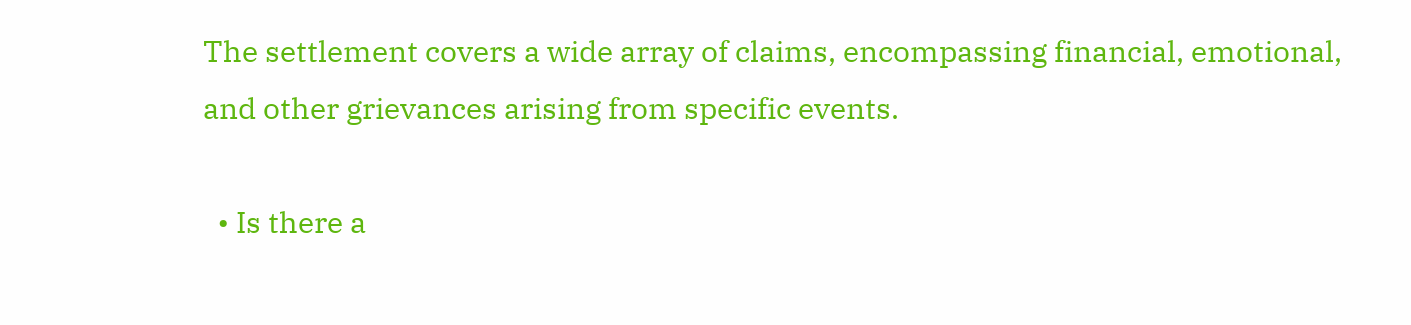The settlement covers a wide array of claims, encompassing financial, emotional, and other grievances arising from specific events.

  • Is there a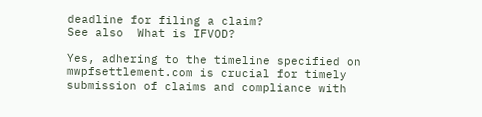deadline for filing a claim?
See also  What is IFVOD?

Yes, adhering to the timeline specified on mwpfsettlement.com is crucial for timely submission of claims and compliance with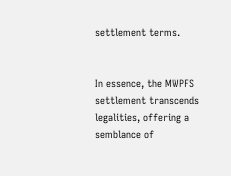settlement terms.


In essence, the MWPFS settlement transcends legalities, offering a semblance of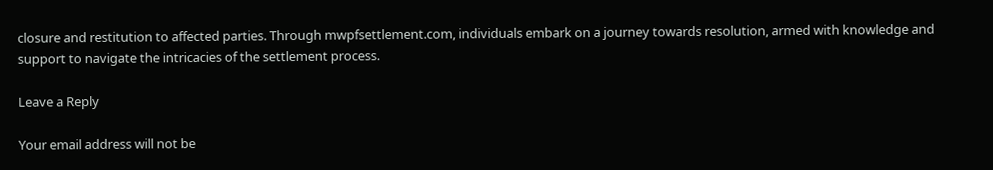closure and restitution to affected parties. Through mwpfsettlement.com, individuals embark on a journey towards resolution, armed with knowledge and support to navigate the intricacies of the settlement process.

Leave a Reply

Your email address will not be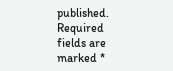published. Required fields are marked *